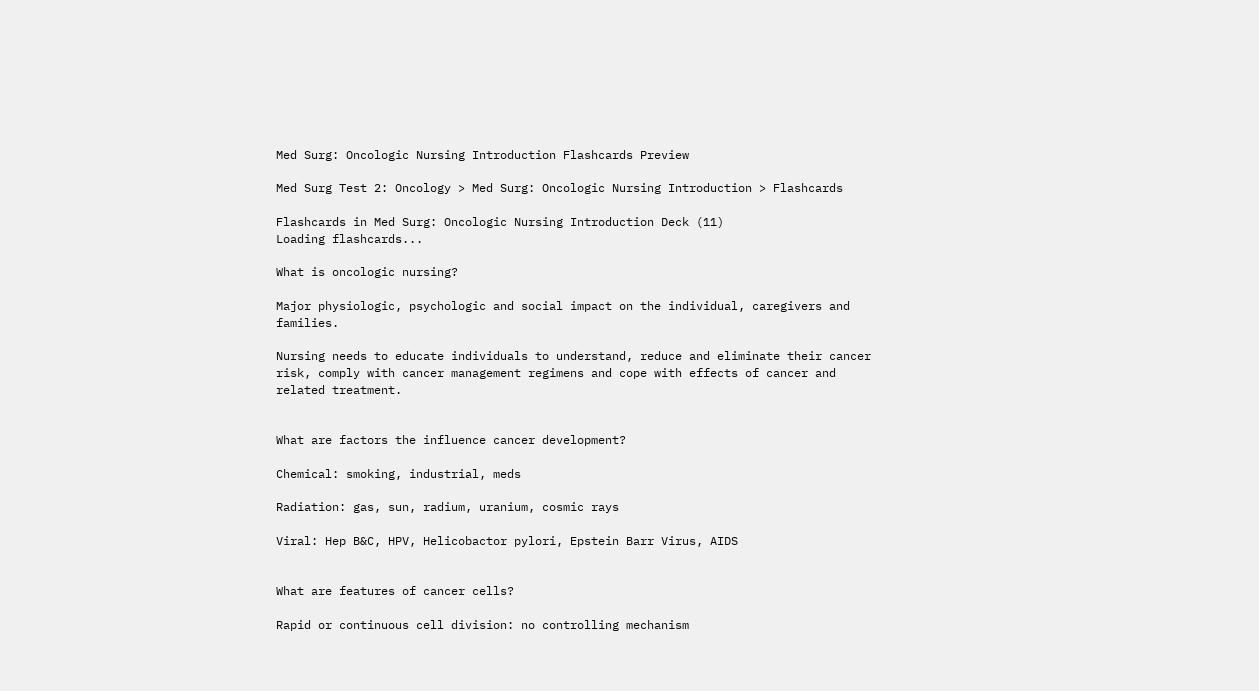Med Surg: Oncologic Nursing Introduction Flashcards Preview

Med Surg Test 2: Oncology > Med Surg: Oncologic Nursing Introduction > Flashcards

Flashcards in Med Surg: Oncologic Nursing Introduction Deck (11)
Loading flashcards...

What is oncologic nursing?

Major physiologic, psychologic and social impact on the individual, caregivers and families.

Nursing needs to educate individuals to understand, reduce and eliminate their cancer risk, comply with cancer management regimens and cope with effects of cancer and related treatment.


What are factors the influence cancer development?

Chemical: smoking, industrial, meds

Radiation: gas, sun, radium, uranium, cosmic rays

Viral: Hep B&C, HPV, Helicobactor pylori, Epstein Barr Virus, AIDS


What are features of cancer cells?

Rapid or continuous cell division: no controlling mechanism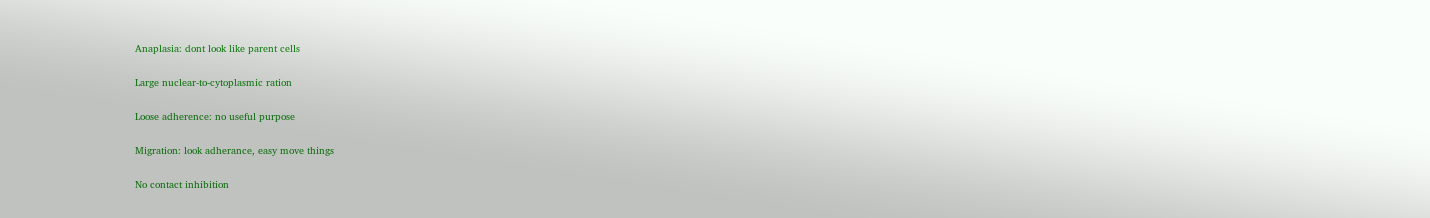Anaplasia: dont look like parent cells

Large nuclear-to-cytoplasmic ration

Loose adherence: no useful purpose

Migration: look adherance, easy move things

No contact inhibition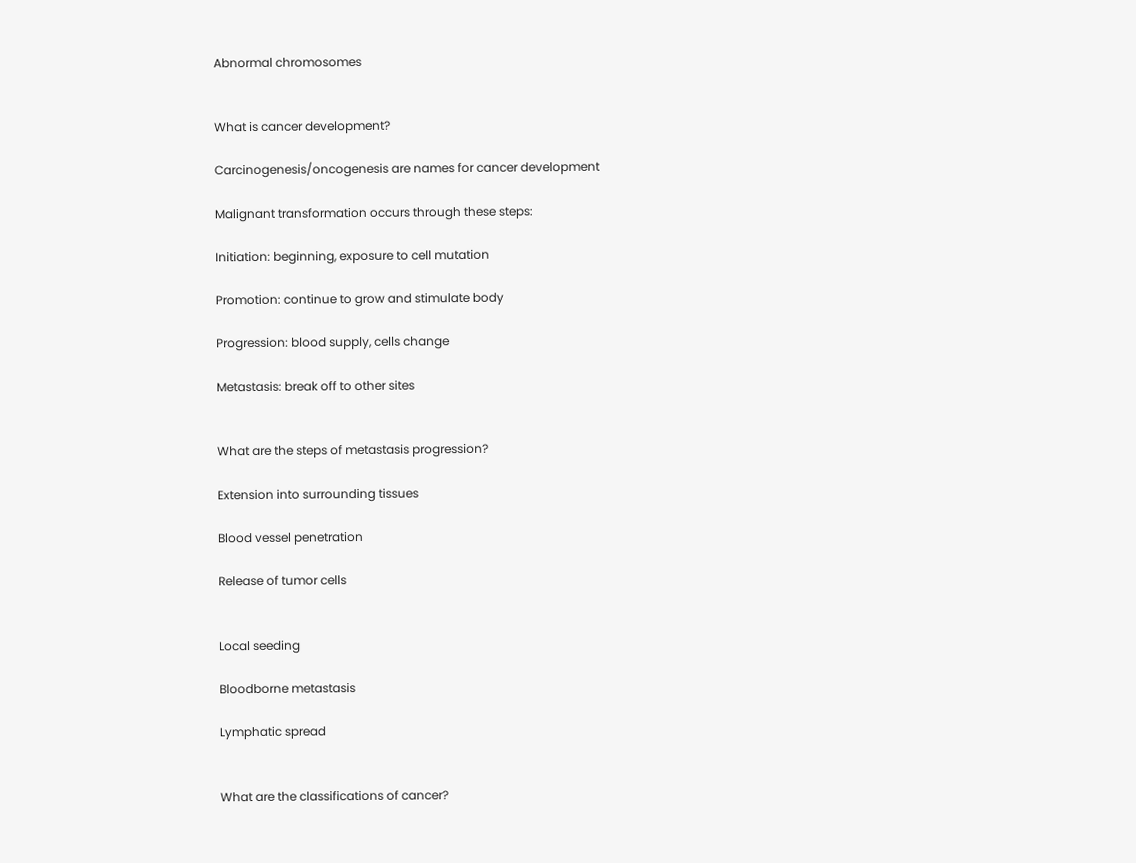Abnormal chromosomes


What is cancer development?

Carcinogenesis/oncogenesis are names for cancer development

Malignant transformation occurs through these steps:

Initiation: beginning, exposure to cell mutation

Promotion: continue to grow and stimulate body

Progression: blood supply, cells change

Metastasis: break off to other sites


What are the steps of metastasis progression?

Extension into surrounding tissues

Blood vessel penetration

Release of tumor cells


Local seeding

Bloodborne metastasis

Lymphatic spread


What are the classifications of cancer?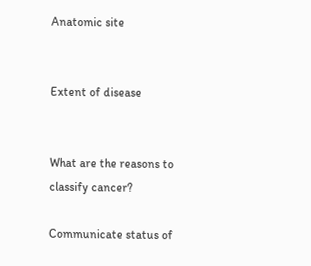Anatomic site


Extent of disease


What are the reasons to classify cancer?

Communicate status of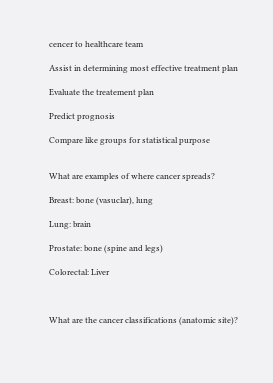cencer to healthcare team

Assist in determining most effective treatment plan

Evaluate the treatement plan

Predict prognosis

Compare like groups for statistical purpose


What are examples of where cancer spreads?

Breast: bone (vasuclar), lung

Lung: brain

Prostate: bone (spine and legs)

Colorectal: Liver



What are the cancer classifications (anatomic site)?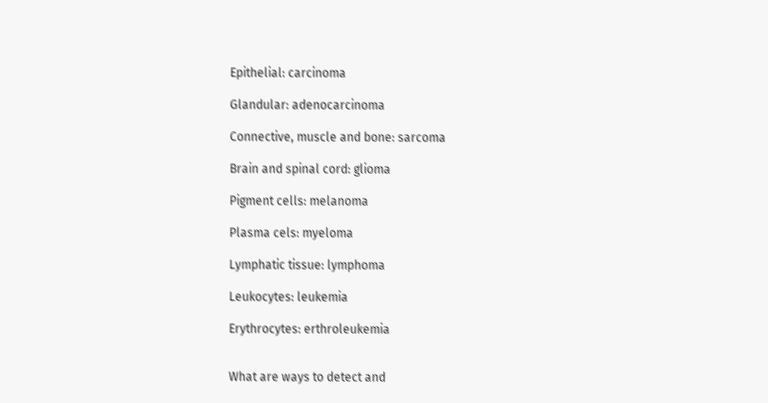Epithelial: carcinoma

Glandular: adenocarcinoma

Connective, muscle and bone: sarcoma

Brain and spinal cord: glioma

Pigment cells: melanoma

Plasma cels: myeloma

Lymphatic tissue: lymphoma

Leukocytes: leukemia

Erythrocytes: erthroleukemia


What are ways to detect and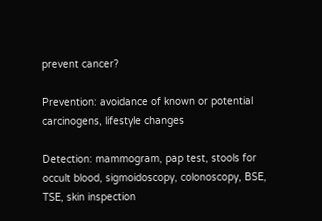prevent cancer?

Prevention: avoidance of known or potential carcinogens, lifestyle changes

Detection: mammogram, pap test, stools for occult blood, sigmoidoscopy, colonoscopy, BSE, TSE, skin inspection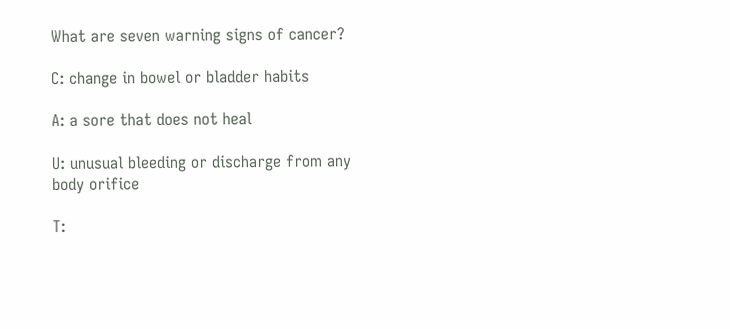What are seven warning signs of cancer?

C: change in bowel or bladder habits

A: a sore that does not heal

U: unusual bleeding or discharge from any body orifice

T: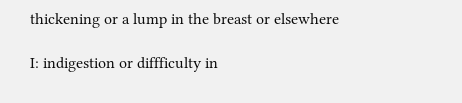thickening or a lump in the breast or elsewhere

I: indigestion or diffficulty in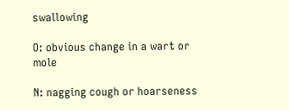swallowing

O: obvious change in a wart or mole

N: nagging cough or hoarseness